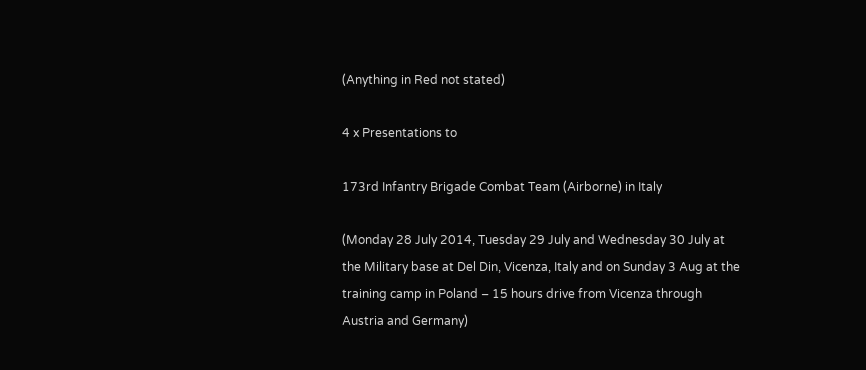(Anything in Red not stated)

4 x Presentations to

173rd Infantry Brigade Combat Team (Airborne) in Italy

(Monday 28 July 2014, Tuesday 29 July and Wednesday 30 July at the Military base at Del Din, Vicenza, Italy and on Sunday 3 Aug at the training camp in Poland – 15 hours drive from Vicenza through Austria and Germany)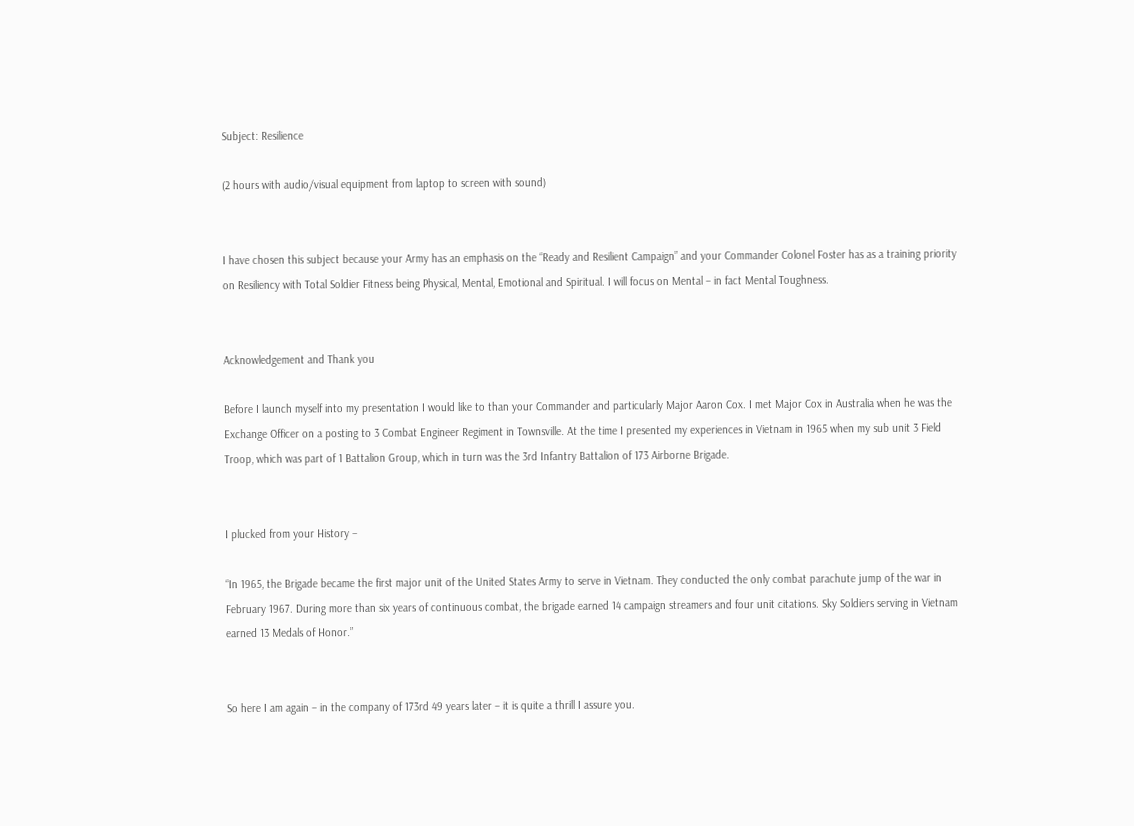Subject: Resilience

(2 hours with audio/visual equipment from laptop to screen with sound)


I have chosen this subject because your Army has an emphasis on the “Ready and Resilient Campaign” and your Commander Colonel Foster has as a training priority on Resiliency with Total Soldier Fitness being Physical, Mental, Emotional and Spiritual. I will focus on Mental – in fact Mental Toughness.


Acknowledgement and Thank you

Before I launch myself into my presentation I would like to than your Commander and particularly Major Aaron Cox. I met Major Cox in Australia when he was the Exchange Officer on a posting to 3 Combat Engineer Regiment in Townsville. At the time I presented my experiences in Vietnam in 1965 when my sub unit 3 Field Troop, which was part of 1 Battalion Group, which in turn was the 3rd Infantry Battalion of 173 Airborne Brigade.


I plucked from your History –

“In 1965, the Brigade became the first major unit of the United States Army to serve in Vietnam. They conducted the only combat parachute jump of the war in February 1967. During more than six years of continuous combat, the brigade earned 14 campaign streamers and four unit citations. Sky Soldiers serving in Vietnam earned 13 Medals of Honor.”


So here I am again – in the company of 173rd 49 years later – it is quite a thrill I assure you.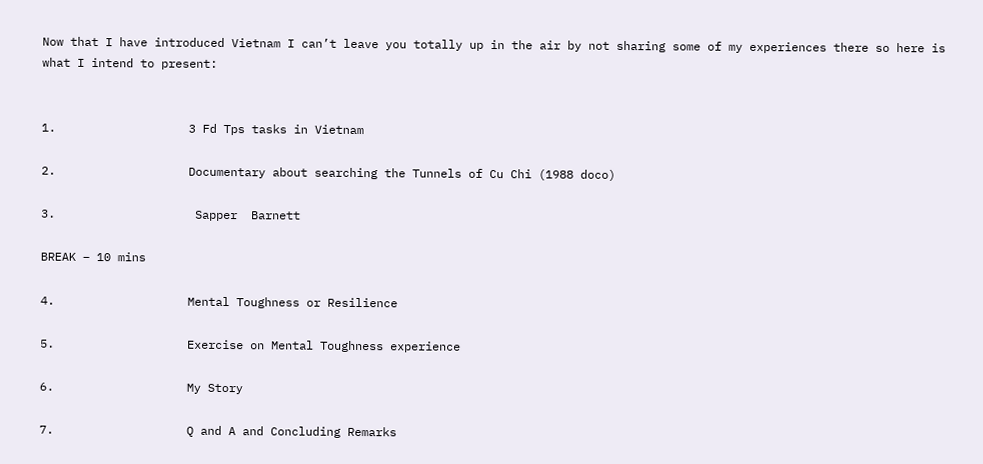Now that I have introduced Vietnam I can’t leave you totally up in the air by not sharing some of my experiences there so here is what I intend to present:


1.                   3 Fd Tps tasks in Vietnam

2.                   Documentary about searching the Tunnels of Cu Chi (1988 doco)

3.                    Sapper  Barnett

BREAK – 10 mins

4.                   Mental Toughness or Resilience

5.                   Exercise on Mental Toughness experience

6.                   My Story

7.                   Q and A and Concluding Remarks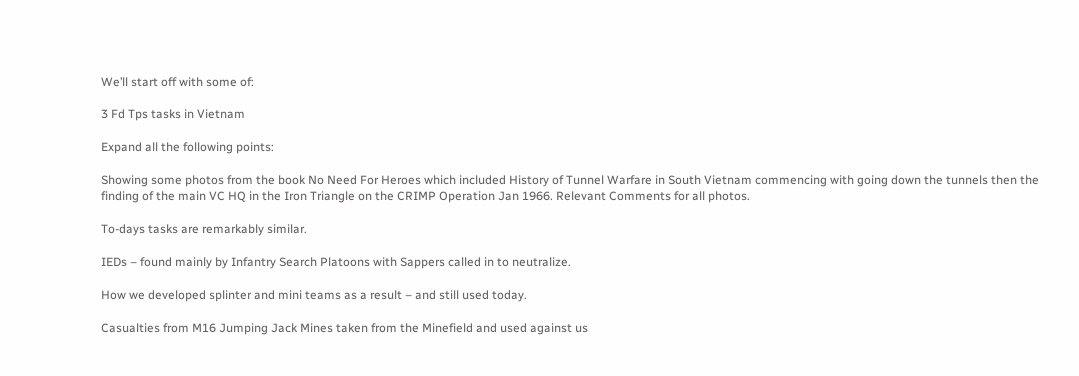We’ll start off with some of:

3 Fd Tps tasks in Vietnam

Expand all the following points:

Showing some photos from the book No Need For Heroes which included History of Tunnel Warfare in South Vietnam commencing with going down the tunnels then the finding of the main VC HQ in the Iron Triangle on the CRIMP Operation Jan 1966. Relevant Comments for all photos.

To-days tasks are remarkably similar.

IEDs – found mainly by Infantry Search Platoons with Sappers called in to neutralize.

How we developed splinter and mini teams as a result – and still used today.

Casualties from M16 Jumping Jack Mines taken from the Minefield and used against us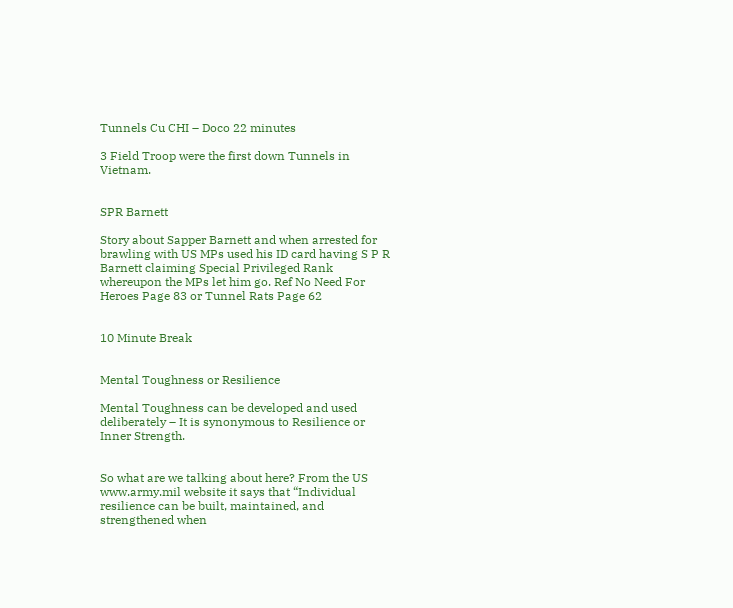Tunnels Cu CHI – Doco 22 minutes

3 Field Troop were the first down Tunnels in Vietnam.


SPR Barnett

Story about Sapper Barnett and when arrested for brawling with US MPs used his ID card having S P R Barnett claiming Special Privileged Rank whereupon the MPs let him go. Ref No Need For Heroes Page 83 or Tunnel Rats Page 62


10 Minute Break


Mental Toughness or Resilience

Mental Toughness can be developed and used deliberately – It is synonymous to Resilience or Inner Strength.


So what are we talking about here? From the US www.army.mil website it says that “Individual resilience can be built, maintained, and strengthened when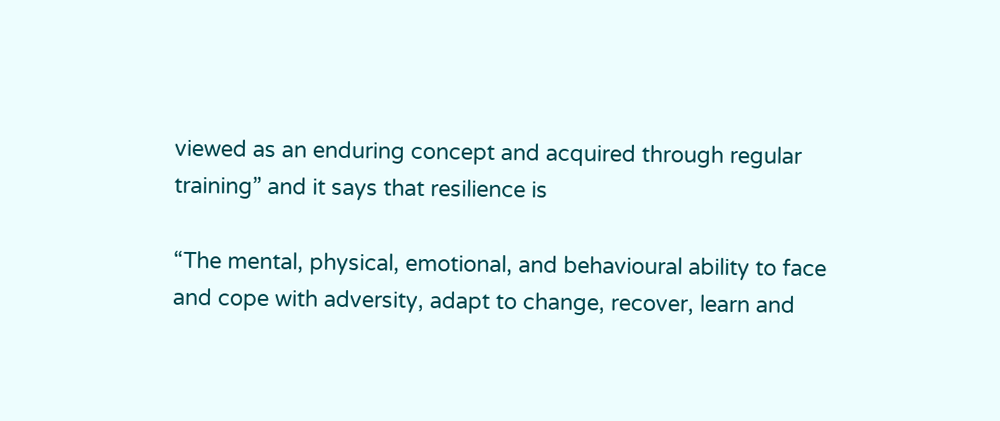viewed as an enduring concept and acquired through regular training” and it says that resilience is

“The mental, physical, emotional, and behavioural ability to face and cope with adversity, adapt to change, recover, learn and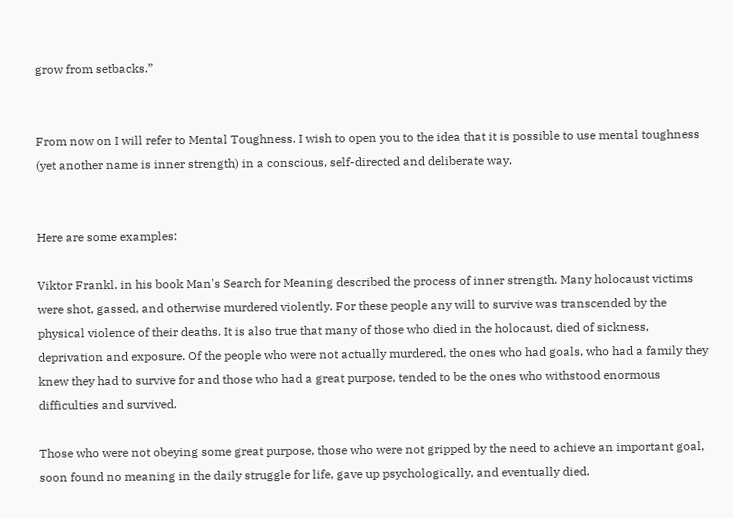grow from setbacks.”


From now on I will refer to Mental Toughness. I wish to open you to the idea that it is possible to use mental toughness (yet another name is inner strength) in a conscious, self-directed and deliberate way.


Here are some examples:

Viktor Frankl, in his book Man's Search for Meaning described the process of inner strength. Many holocaust victims were shot, gassed, and otherwise murdered violently. For these people any will to survive was transcended by the physical violence of their deaths. It is also true that many of those who died in the holocaust, died of sickness, deprivation and exposure. Of the people who were not actually murdered, the ones who had goals, who had a family they knew they had to survive for and those who had a great purpose, tended to be the ones who withstood enormous difficulties and survived.

Those who were not obeying some great purpose, those who were not gripped by the need to achieve an important goal, soon found no meaning in the daily struggle for life, gave up psychologically, and eventually died.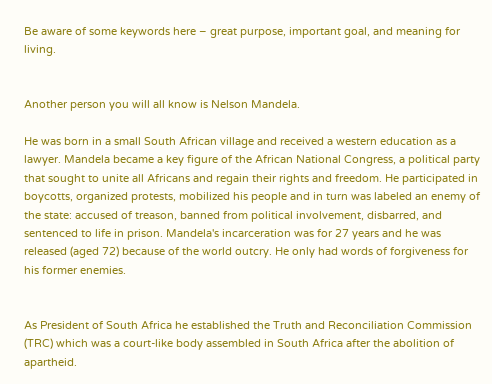Be aware of some keywords here – great purpose, important goal, and meaning for living.


Another person you will all know is Nelson Mandela.

He was born in a small South African village and received a western education as a lawyer. Mandela became a key figure of the African National Congress, a political party that sought to unite all Africans and regain their rights and freedom. He participated in boycotts, organized protests, mobilized his people and in turn was labeled an enemy of the state: accused of treason, banned from political involvement, disbarred, and sentenced to life in prison. Mandela's incarceration was for 27 years and he was released (aged 72) because of the world outcry. He only had words of forgiveness for his former enemies.


As President of South Africa he established the Truth and Reconciliation Commission (TRC) which was a court-like body assembled in South Africa after the abolition of apartheid.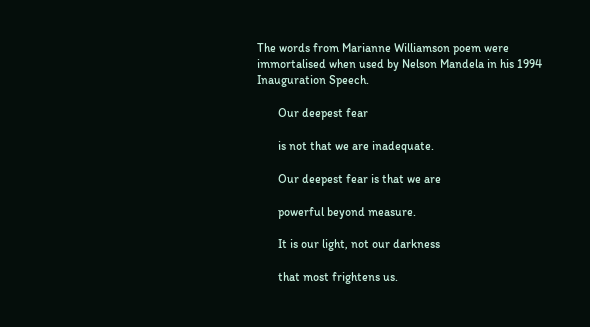The words from Marianne Williamson poem were immortalised when used by Nelson Mandela in his 1994 Inauguration Speech.

       Our deepest fear

       is not that we are inadequate.

       Our deepest fear is that we are

       powerful beyond measure.

       It is our light, not our darkness

       that most frightens us.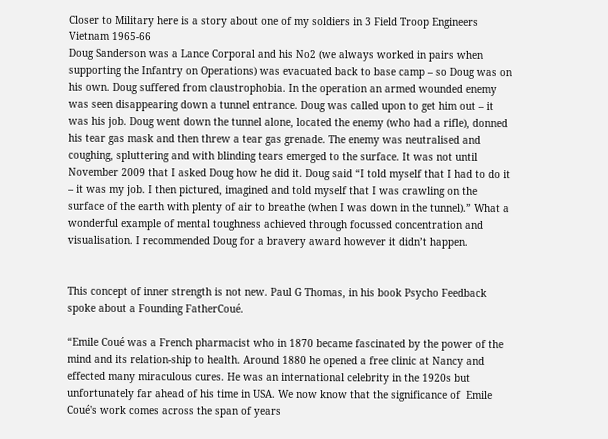Closer to Military here is a story about one of my soldiers in 3 Field Troop Engineers Vietnam 1965-66
Doug Sanderson was a Lance Corporal and his No2 (we always worked in pairs when supporting the Infantry on Operations) was evacuated back to base camp – so Doug was on his own. Doug suffered from claustrophobia. In the operation an armed wounded enemy was seen disappearing down a tunnel entrance. Doug was called upon to get him out – it was his job. Doug went down the tunnel alone, located the enemy (who had a rifle), donned his tear gas mask and then threw a tear gas grenade. The enemy was neutralised and coughing, spluttering and with blinding tears emerged to the surface. It was not until November 2009 that I asked Doug how he did it. Doug said “I told myself that I had to do it – it was my job. I then pictured, imagined and told myself that I was crawling on the surface of the earth with plenty of air to breathe (when I was down in the tunnel).” What a wonderful example of mental toughness achieved through focussed concentration and visualisation. I recommended Doug for a bravery award however it didn’t happen.


This concept of inner strength is not new. Paul G Thomas, in his book Psycho Feedback spoke about a Founding FatherCoué.

“Emile Coué was a French pharmacist who in 1870 became fascinated by the power of the mind and its relation-ship to health. Around 1880 he opened a free clinic at Nancy and effected many miraculous cures. He was an international celebrity in the 1920s but unfortunately far ahead of his time in USA. We now know that the significance of  Emile Coué's work comes across the span of years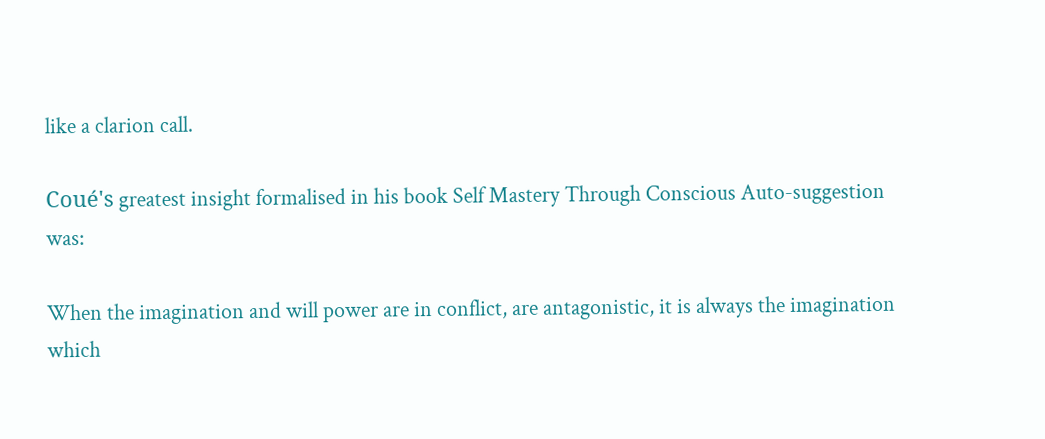like a clarion call.

Coué's greatest insight formalised in his book Self Mastery Through Conscious Auto-suggestion was:

When the imagination and will power are in conflict, are antagonistic, it is always the imagination which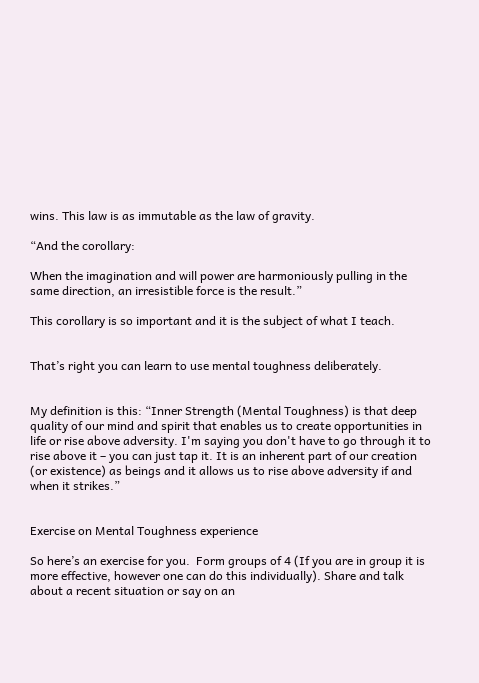wins. This law is as immutable as the law of gravity.

“And the corollary:

When the imagination and will power are harmoniously pulling in the same direction, an irresistible force is the result.”

This corollary is so important and it is the subject of what I teach.


That’s right you can learn to use mental toughness deliberately.


My definition is this: “Inner Strength (Mental Toughness) is that deep quality of our mind and spirit that enables us to create opportunities in life or rise above adversity. I'm saying you don't have to go through it to rise above it – you can just tap it. It is an inherent part of our creation (or existence) as beings and it allows us to rise above adversity if and when it strikes.”


Exercise on Mental Toughness experience

So here’s an exercise for you.  Form groups of 4 (If you are in group it is more effective, however one can do this individually). Share and talk about a recent situation or say on an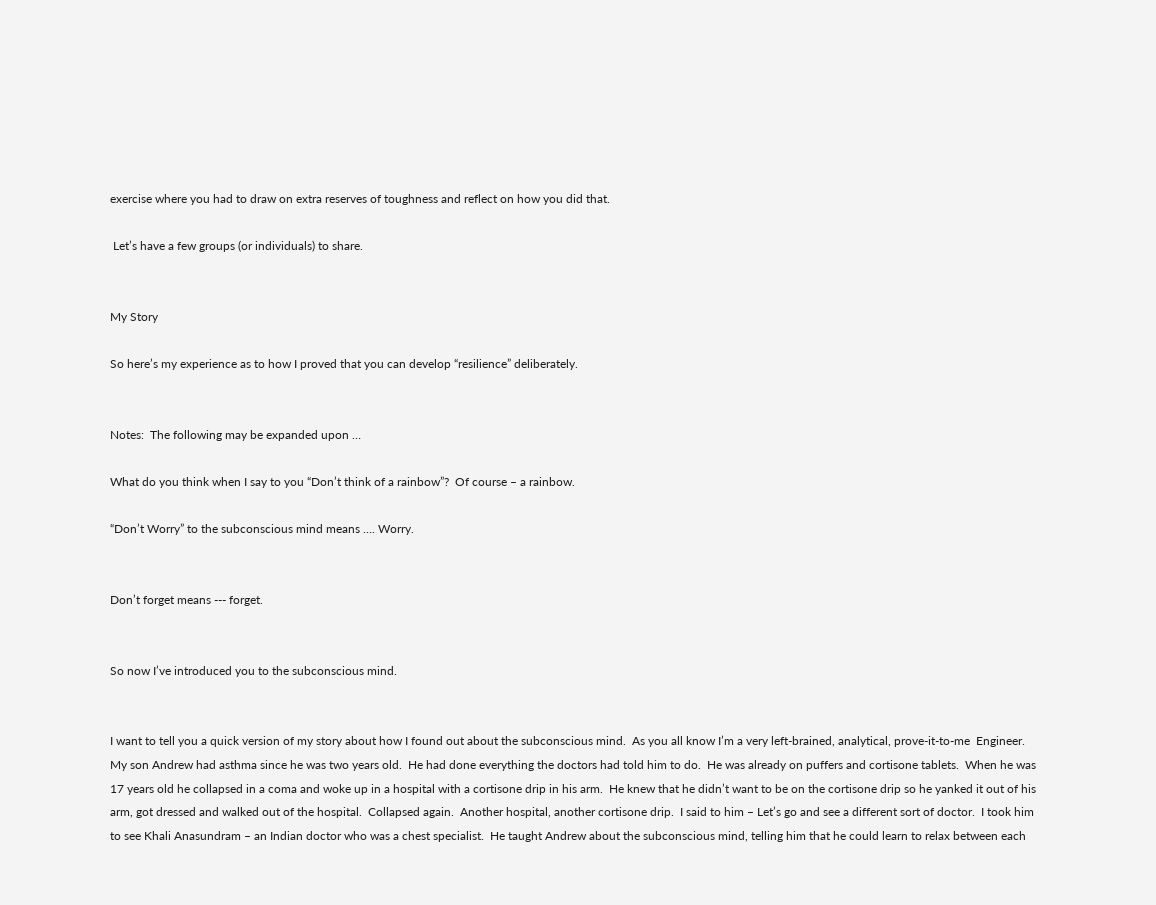exercise where you had to draw on extra reserves of toughness and reflect on how you did that.

 Let’s have a few groups (or individuals) to share.


My Story

So here’s my experience as to how I proved that you can develop “resilience” deliberately.


Notes:  The following may be expanded upon …

What do you think when I say to you “Don’t think of a rainbow”?  Of course – a rainbow.

“Don’t Worry” to the subconscious mind means …. Worry.


Don’t forget means --- forget.


So now I’ve introduced you to the subconscious mind.


I want to tell you a quick version of my story about how I found out about the subconscious mind.  As you all know I’m a very left-brained, analytical, prove-it-to-me  Engineer.  My son Andrew had asthma since he was two years old.  He had done everything the doctors had told him to do.  He was already on puffers and cortisone tablets.  When he was 17 years old he collapsed in a coma and woke up in a hospital with a cortisone drip in his arm.  He knew that he didn’t want to be on the cortisone drip so he yanked it out of his arm, got dressed and walked out of the hospital.  Collapsed again.  Another hospital, another cortisone drip.  I said to him – Let’s go and see a different sort of doctor.  I took him to see Khali Anasundram – an Indian doctor who was a chest specialist.  He taught Andrew about the subconscious mind, telling him that he could learn to relax between each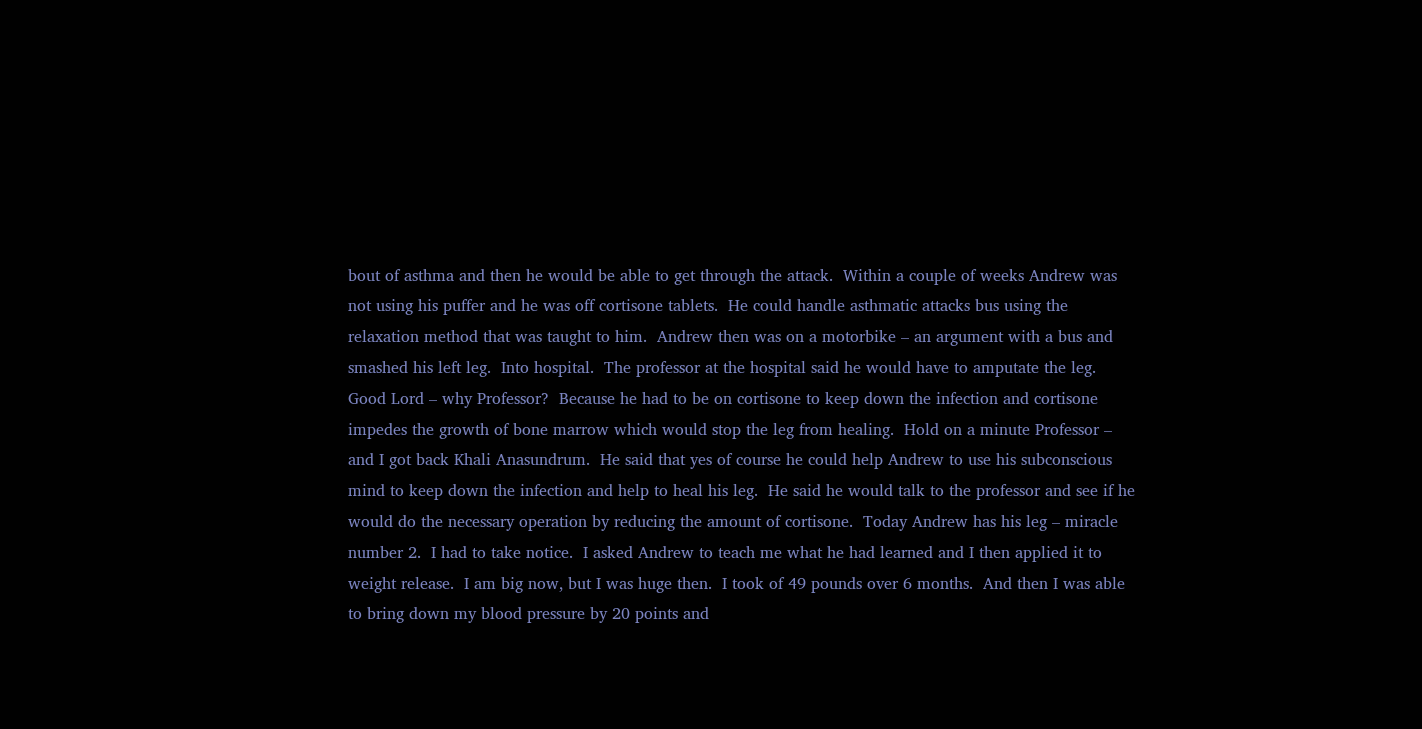bout of asthma and then he would be able to get through the attack.  Within a couple of weeks Andrew was not using his puffer and he was off cortisone tablets.  He could handle asthmatic attacks bus using the relaxation method that was taught to him.  Andrew then was on a motorbike – an argument with a bus and smashed his left leg.  Into hospital.  The professor at the hospital said he would have to amputate the leg.  Good Lord – why Professor?  Because he had to be on cortisone to keep down the infection and cortisone impedes the growth of bone marrow which would stop the leg from healing.  Hold on a minute Professor – and I got back Khali Anasundrum.  He said that yes of course he could help Andrew to use his subconscious mind to keep down the infection and help to heal his leg.  He said he would talk to the professor and see if he would do the necessary operation by reducing the amount of cortisone.  Today Andrew has his leg – miracle number 2.  I had to take notice.  I asked Andrew to teach me what he had learned and I then applied it to weight release.  I am big now, but I was huge then.  I took of 49 pounds over 6 months.  And then I was able to bring down my blood pressure by 20 points and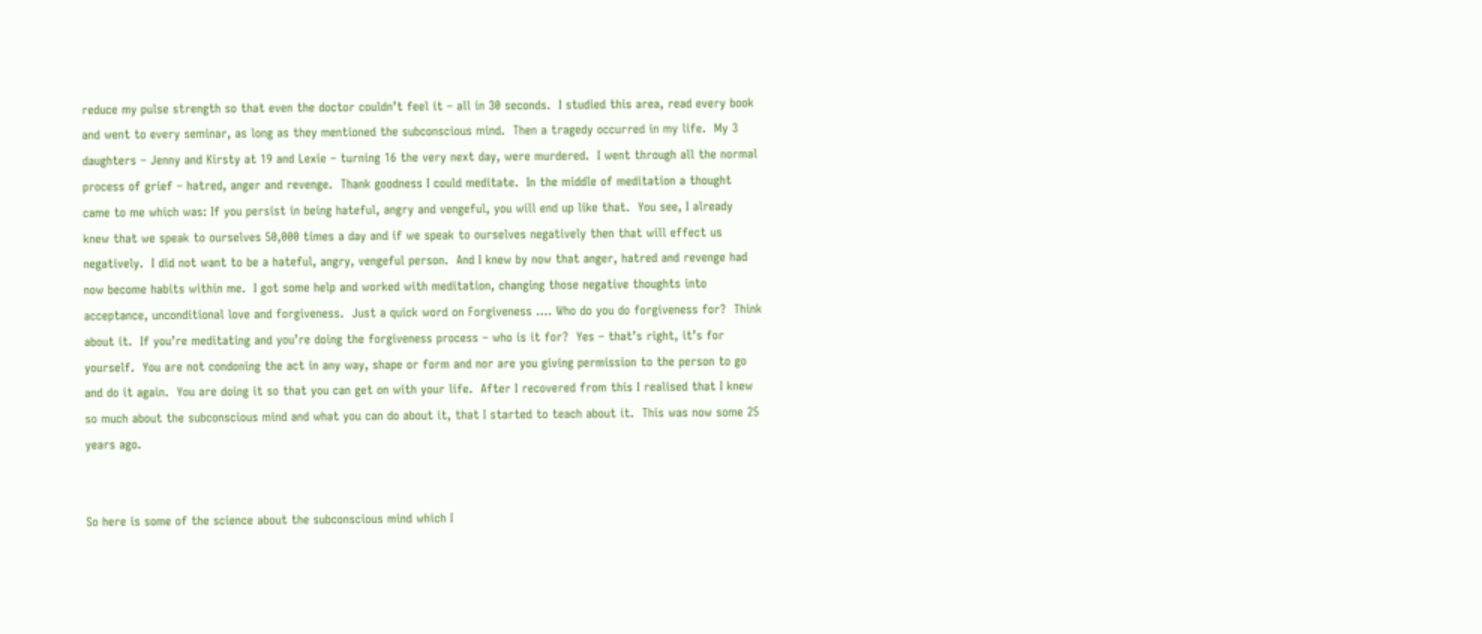reduce my pulse strength so that even the doctor couldn’t feel it – all in 30 seconds.  I studied this area, read every book and went to every seminar, as long as they mentioned the subconscious mind.  Then a tragedy occurred in my life.  My 3 daughters – Jenny and Kirsty at 19 and Lexie – turning 16 the very next day, were murdered.  I went through all the normal process of grief – hatred, anger and revenge.  Thank goodness I could meditate.  In the middle of meditation a thought came to me which was: If you persist in being hateful, angry and vengeful, you will end up like that.  You see, I already knew that we speak to ourselves 50,000 times a day and if we speak to ourselves negatively then that will effect us negatively.  I did not want to be a hateful, angry, vengeful person.  And I knew by now that anger, hatred and revenge had now become habits within me.  I got some help and worked with meditation, changing those negative thoughts into acceptance, unconditional love and forgiveness.  Just a quick word on Forgiveness …. Who do you do forgiveness for?  Think about it.  If you’re meditating and you’re doing the forgiveness process – who is it for?  Yes – that’s right, it’s for yourself.  You are not condoning the act in any way, shape or form and nor are you giving permission to the person to go and do it again.  You are doing it so that you can get on with your life.  After I recovered from this I realised that I knew so much about the subconscious mind and what you can do about it, that I started to teach about it.  This was now some 25 years ago.


So here is some of the science about the subconscious mind which I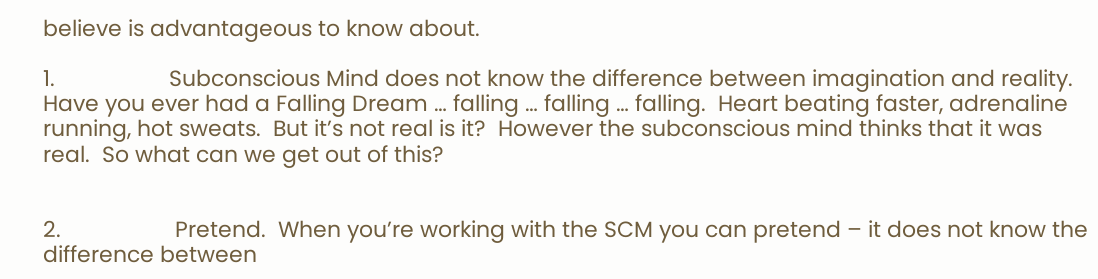believe is advantageous to know about.

1.                   Subconscious Mind does not know the difference between imagination and reality.  Have you ever had a Falling Dream … falling … falling … falling.  Heart beating faster, adrenaline running, hot sweats.  But it’s not real is it?  However the subconscious mind thinks that it was real.  So what can we get out of this?


2.                   Pretend.  When you’re working with the SCM you can pretend – it does not know the difference between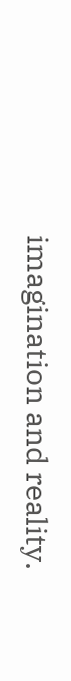imagination and reality.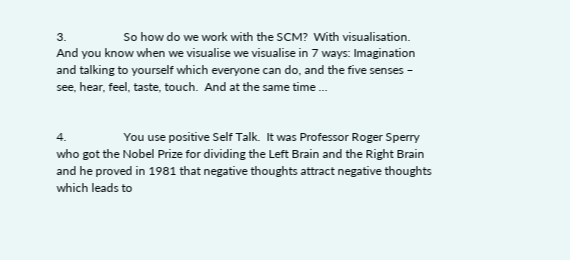3.                   So how do we work with the SCM?  With visualisation.  And you know when we visualise we visualise in 7 ways: Imagination and talking to yourself which everyone can do, and the five senses – see, hear, feel, taste, touch.  And at the same time …


4.                   You use positive Self Talk.  It was Professor Roger Sperry who got the Nobel Prize for dividing the Left Brain and the Right Brain and he proved in 1981 that negative thoughts attract negative thoughts which leads to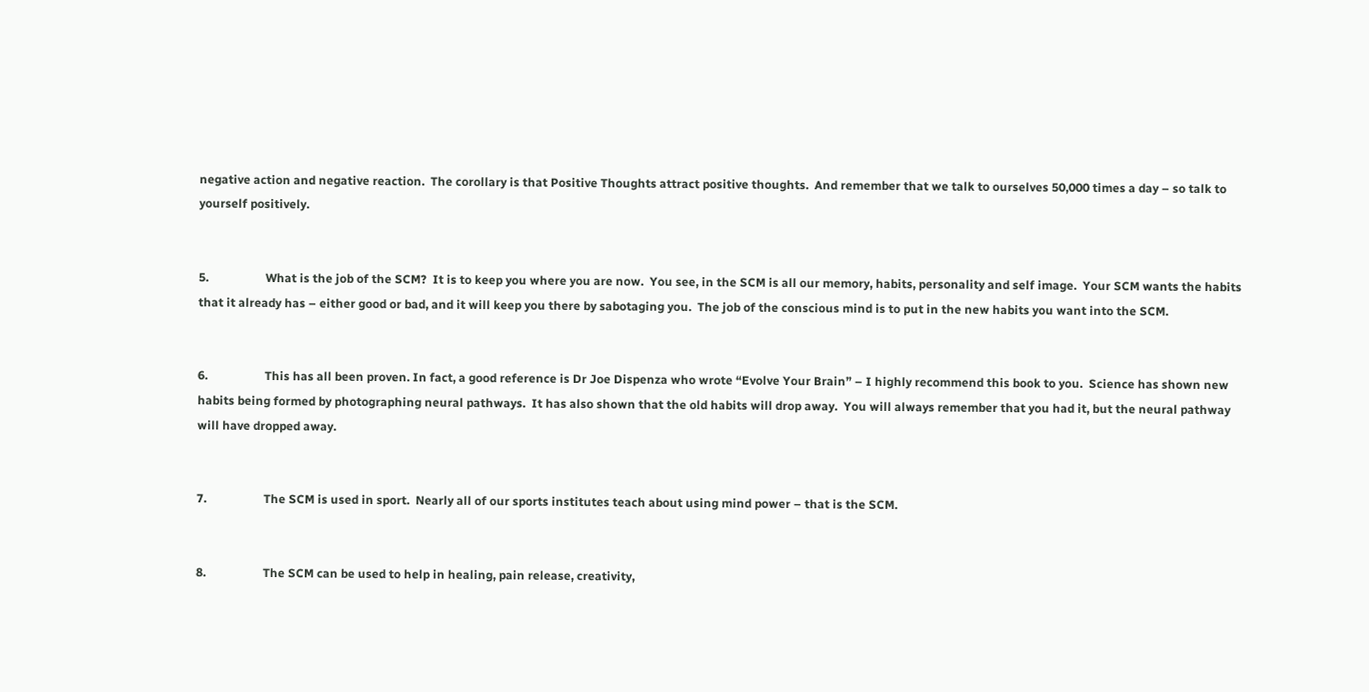negative action and negative reaction.  The corollary is that Positive Thoughts attract positive thoughts.  And remember that we talk to ourselves 50,000 times a day – so talk to yourself positively.


5.                   What is the job of the SCM?  It is to keep you where you are now.  You see, in the SCM is all our memory, habits, personality and self image.  Your SCM wants the habits that it already has – either good or bad, and it will keep you there by sabotaging you.  The job of the conscious mind is to put in the new habits you want into the SCM.


6.                   This has all been proven. In fact, a good reference is Dr Joe Dispenza who wrote “Evolve Your Brain” – I highly recommend this book to you.  Science has shown new habits being formed by photographing neural pathways.  It has also shown that the old habits will drop away.  You will always remember that you had it, but the neural pathway will have dropped away.


7.                   The SCM is used in sport.  Nearly all of our sports institutes teach about using mind power – that is the SCM.


8.                   The SCM can be used to help in healing, pain release, creativity,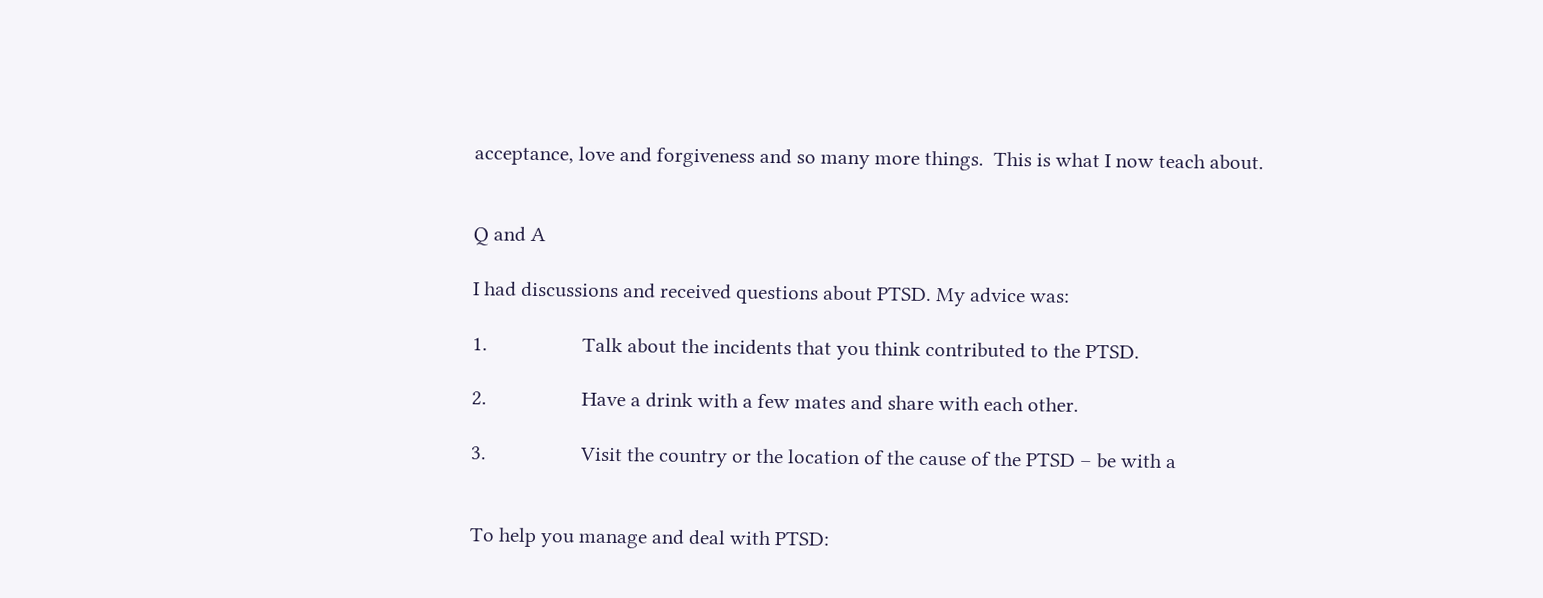acceptance, love and forgiveness and so many more things.  This is what I now teach about.


Q and A

I had discussions and received questions about PTSD. My advice was:

1.                   Talk about the incidents that you think contributed to the PTSD.

2.                   Have a drink with a few mates and share with each other.

3.                   Visit the country or the location of the cause of the PTSD – be with a


To help you manage and deal with PTSD: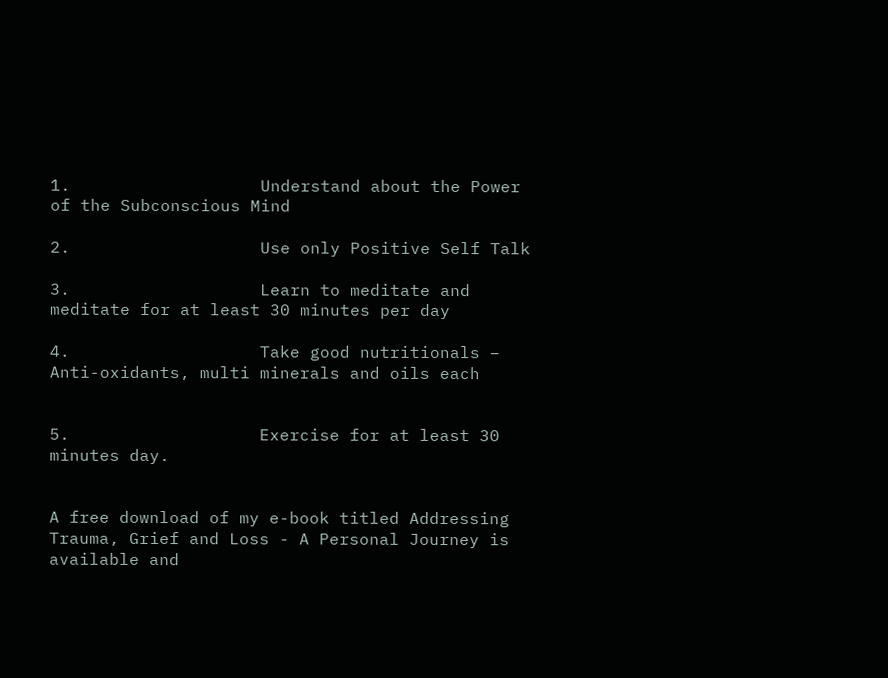1.                   Understand about the Power of the Subconscious Mind

2.                   Use only Positive Self Talk

3.                   Learn to meditate and meditate for at least 30 minutes per day

4.                   Take good nutritionals – Anti-oxidants, multi minerals and oils each


5.                   Exercise for at least 30 minutes day.


A free download of my e-book titled Addressing Trauma, Grief and Loss - A Personal Journey is available and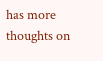has more thoughts on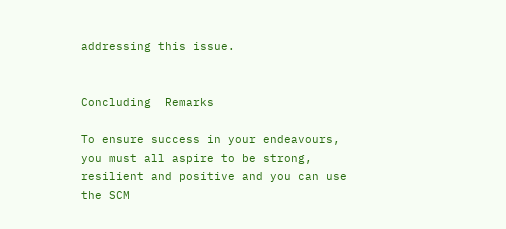addressing this issue.


Concluding  Remarks

To ensure success in your endeavours, you must all aspire to be strong, resilient and positive and you can use the SCM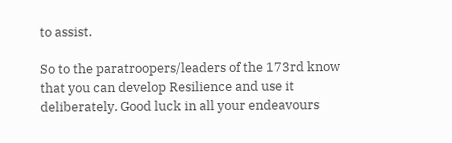to assist.

So to the paratroopers/leaders of the 173rd know that you can develop Resilience and use it deliberately. Good luck in all your endeavours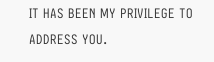IT HAS BEEN MY PRIVILEGE TO ADDRESS YOU.